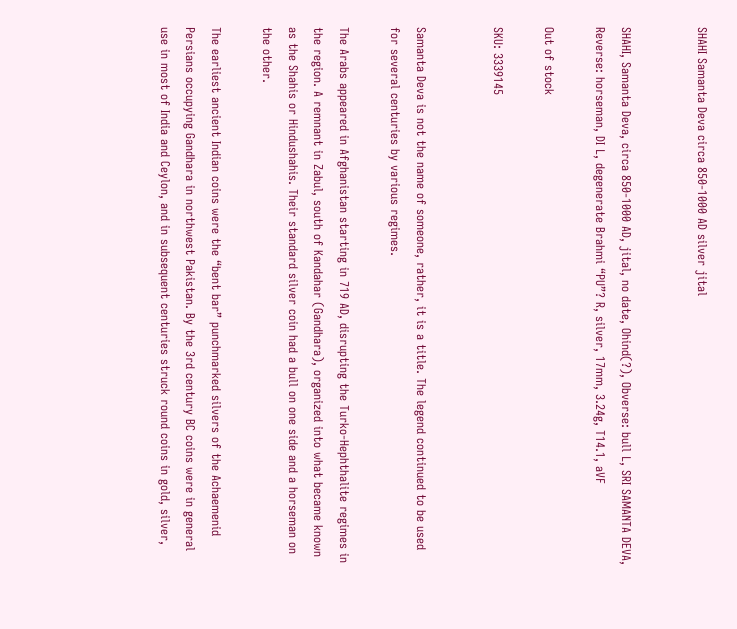SHAHI Samanta Deva circa 850-1000 AD silver jital


SHAHI, Samanta Deva, circa 850-1000 AD, jital, no date, Ohind(?), Obverse: bull L, SRI SAMANTA DEVA, Reverse: horseman, DI L, degenerate Brahmi “PU”? R, silver, 17mm, 3.24g, T14.1, aVF

Out of stock

SKU: 3339145


Samanta Deva is not the name of someone, rather, it is a title. The legend continued to be used for several centuries by various regimes.

The Arabs appeared in Afghanistan starting in 719 AD, disrupting the Turko-Hephthalite regimes in the region. A remnant in Zabul, south of Kandahar (Gandhara), organized into what became known as the Shahis or Hindushahis. Their standard silver coin had a bull on one side and a horseman on the other.

The earliest ancient Indian coins were the “bent bar” punchmarked silvers of the Achaemenid Persians occupying Gandhara in northwest Pakistan. By the 3rd century BC coins were in general use in most of India and Ceylon, and in subsequent centuries struck round coins in gold, silver,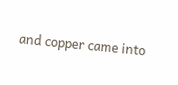and copper came into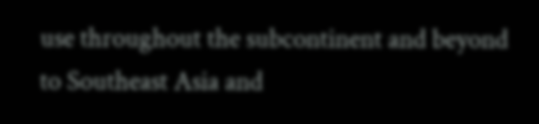use throughout the subcontinent and beyond to Southeast Asia and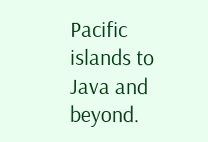Pacific islands to Java and beyond.